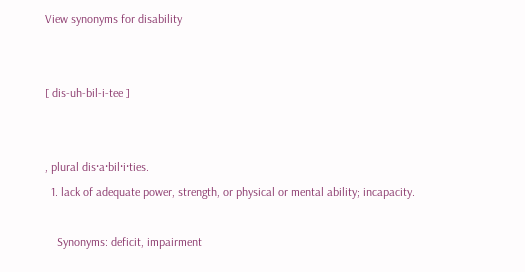View synonyms for disability


[ dis-uh-bil-i-tee ]


, plural dis·a·bil·i·ties.
  1. lack of adequate power, strength, or physical or mental ability; incapacity.

    Synonyms: deficit, impairment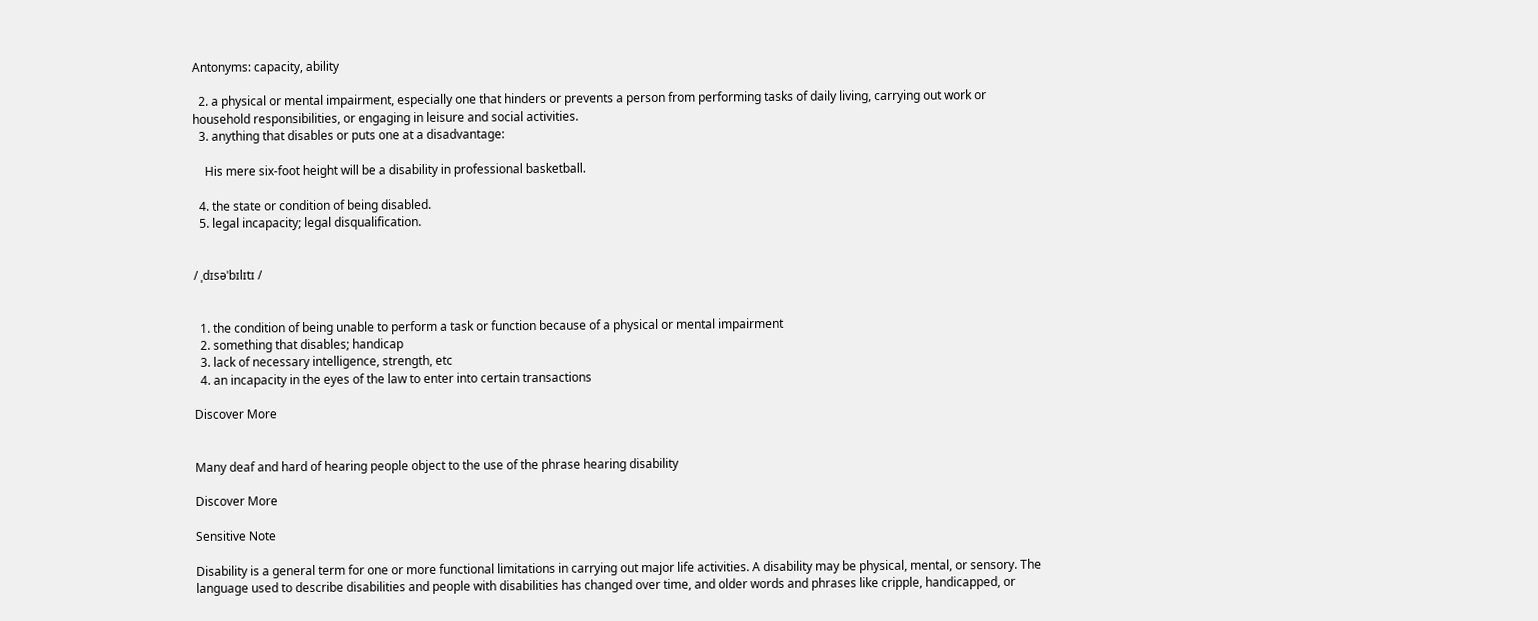Antonyms: capacity, ability

  2. a physical or mental impairment, especially one that hinders or prevents a person from performing tasks of daily living, carrying out work or household responsibilities, or engaging in leisure and social activities.
  3. anything that disables or puts one at a disadvantage:

    His mere six-foot height will be a disability in professional basketball.

  4. the state or condition of being disabled.
  5. legal incapacity; legal disqualification.


/ ˌdɪsəˈbɪlɪtɪ /


  1. the condition of being unable to perform a task or function because of a physical or mental impairment
  2. something that disables; handicap
  3. lack of necessary intelligence, strength, etc
  4. an incapacity in the eyes of the law to enter into certain transactions

Discover More


Many deaf and hard of hearing people object to the use of the phrase hearing disability

Discover More

Sensitive Note

Disability is a general term for one or more functional limitations in carrying out major life activities. A disability may be physical, mental, or sensory. The language used to describe disabilities and people with disabilities has changed over time, and older words and phrases like cripple, handicapped, or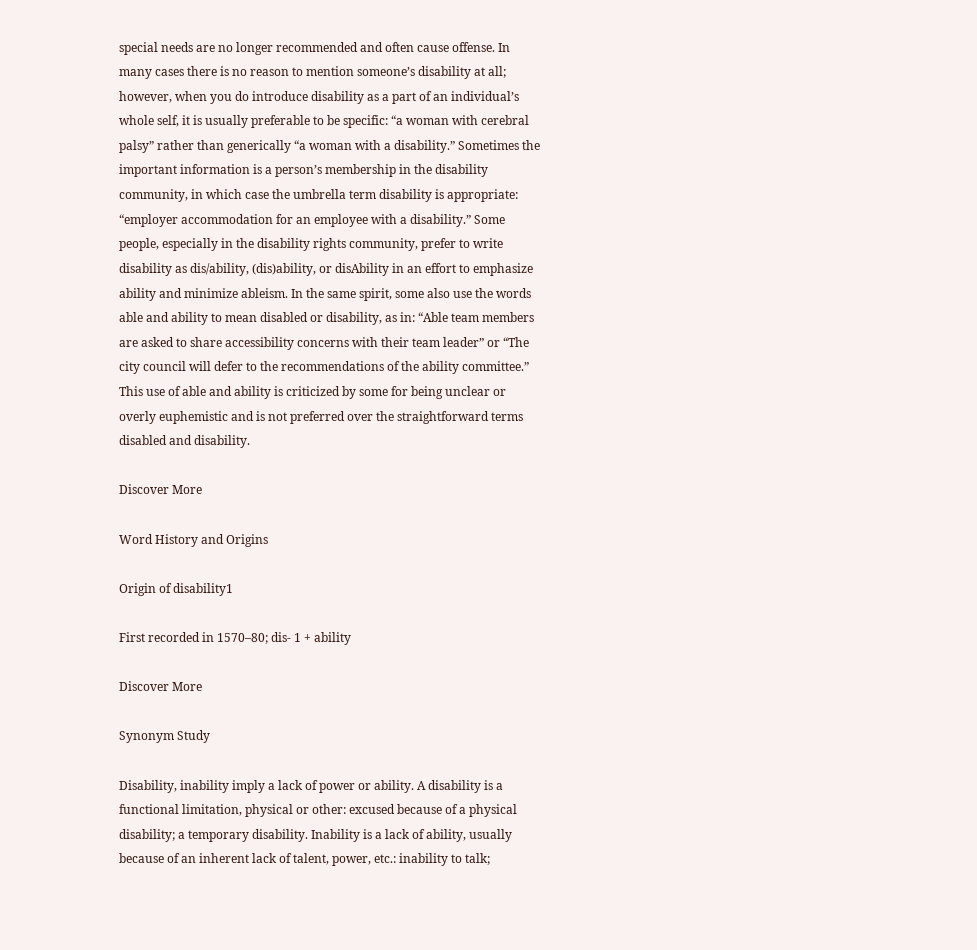special needs are no longer recommended and often cause offense. In many cases there is no reason to mention someone’s disability at all; however, when you do introduce disability as a part of an individual’s whole self, it is usually preferable to be specific: “a woman with cerebral palsy” rather than generically “a woman with a disability.” Sometimes the important information is a person’s membership in the disability community, in which case the umbrella term disability is appropriate: “employer accommodation for an employee with a disability.” Some people, especially in the disability rights community, prefer to write disability as dis/ability, (dis)ability, or disAbility in an effort to emphasize ability and minimize ableism. In the same spirit, some also use the words able and ability to mean disabled or disability, as in: “Able team members are asked to share accessibility concerns with their team leader” or “The city council will defer to the recommendations of the ability committee.” This use of able and ability is criticized by some for being unclear or overly euphemistic and is not preferred over the straightforward terms disabled and disability.

Discover More

Word History and Origins

Origin of disability1

First recorded in 1570–80; dis- 1 + ability

Discover More

Synonym Study

Disability, inability imply a lack of power or ability. A disability is a functional limitation, physical or other: excused because of a physical disability; a temporary disability. Inability is a lack of ability, usually because of an inherent lack of talent, power, etc.: inability to talk;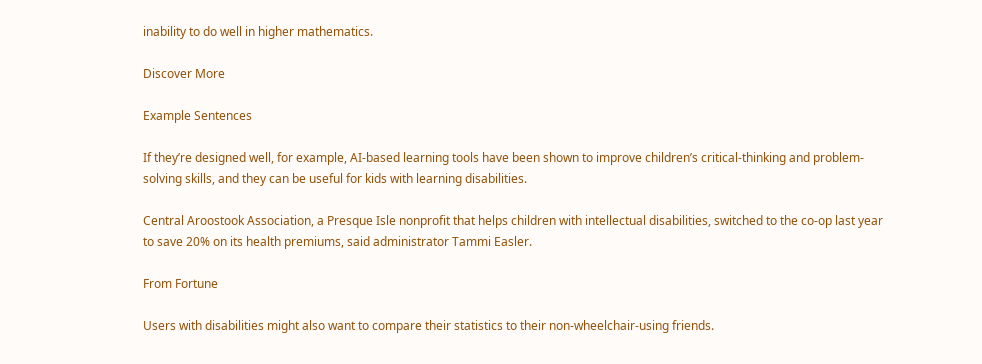inability to do well in higher mathematics.

Discover More

Example Sentences

If they’re designed well, for example, AI-based learning tools have been shown to improve children’s critical-thinking and problem-solving skills, and they can be useful for kids with learning disabilities.

Central Aroostook Association, a Presque Isle nonprofit that helps children with intellectual disabilities, switched to the co-op last year to save 20% on its health premiums, said administrator Tammi Easler.

From Fortune

Users with disabilities might also want to compare their statistics to their non-wheelchair-using friends.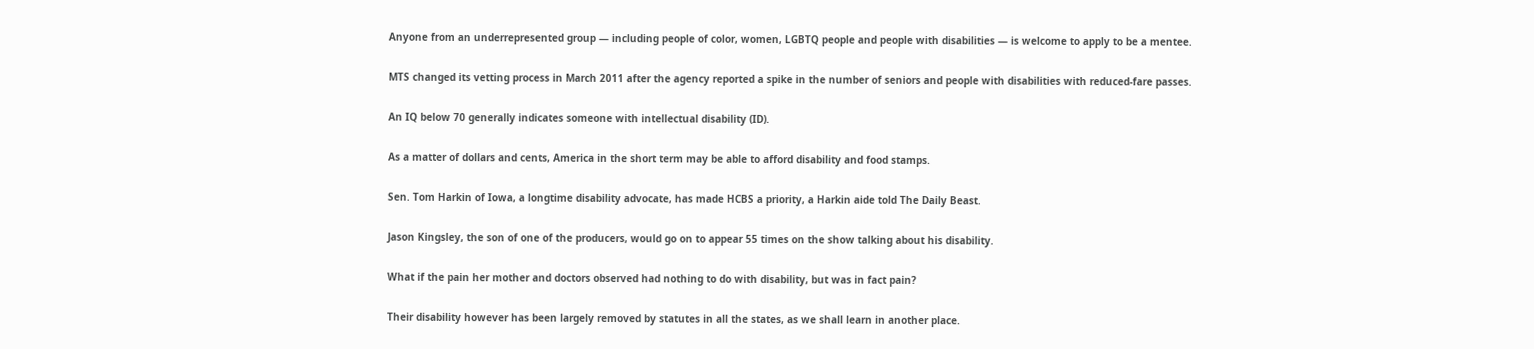Anyone from an underrepresented group — including people of color, women, LGBTQ people and people with disabilities — is welcome to apply to be a mentee.

MTS changed its vetting process in March 2011 after the agency reported a spike in the number of seniors and people with disabilities with reduced-fare passes.

An IQ below 70 generally indicates someone with intellectual disability (ID).

As a matter of dollars and cents, America in the short term may be able to afford disability and food stamps.

Sen. Tom Harkin of Iowa, a longtime disability advocate, has made HCBS a priority, a Harkin aide told The Daily Beast.

Jason Kingsley, the son of one of the producers, would go on to appear 55 times on the show talking about his disability.

What if the pain her mother and doctors observed had nothing to do with disability, but was in fact pain?

Their disability however has been largely removed by statutes in all the states, as we shall learn in another place.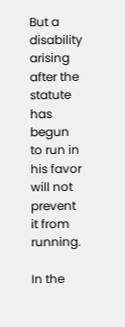But a disability arising after the statute has begun to run in his favor will not prevent it from running.

In the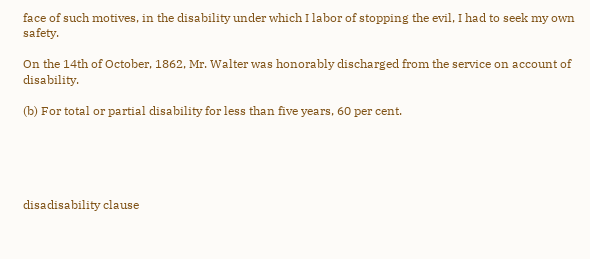face of such motives, in the disability under which I labor of stopping the evil, I had to seek my own safety.

On the 14th of October, 1862, Mr. Walter was honorably discharged from the service on account of disability.

(b) For total or partial disability for less than five years, 60 per cent.





disadisability clause